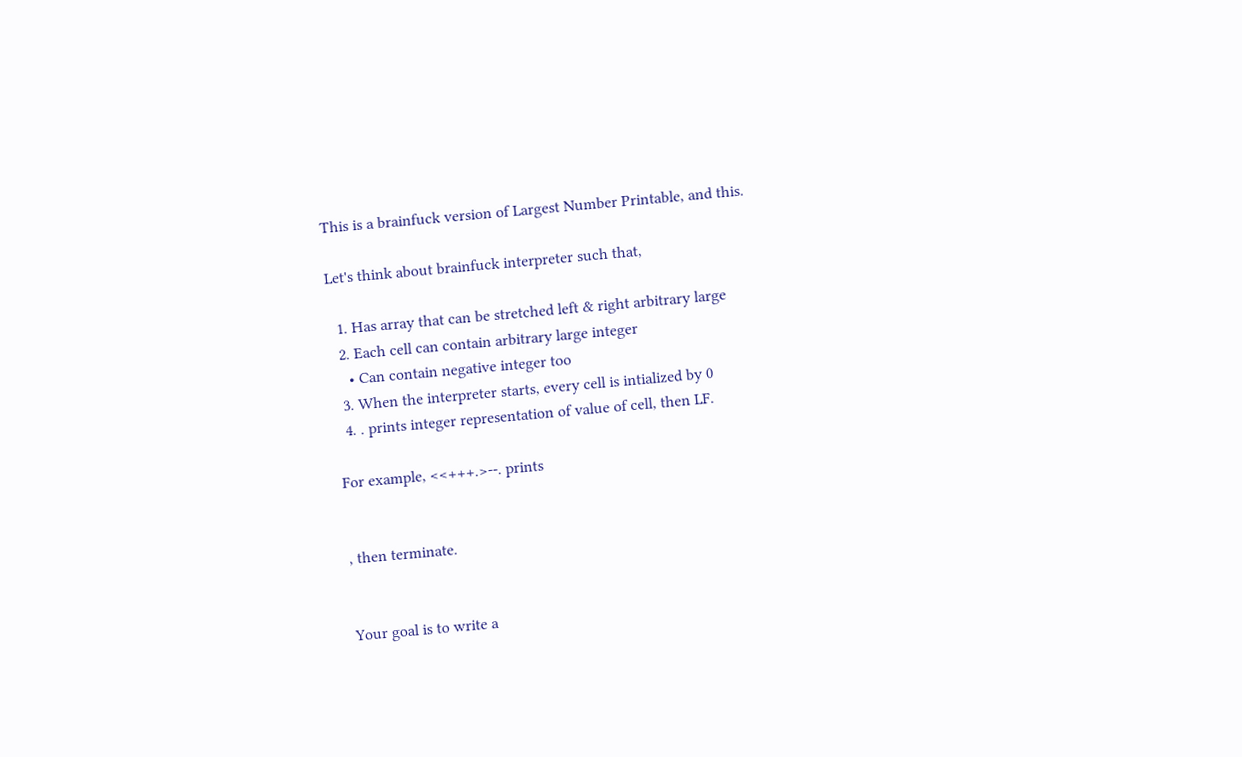This is a brainfuck version of Largest Number Printable, and this.

Let's think about brainfuck interpreter such that,

  1. Has array that can be stretched left & right arbitrary large
  2. Each cell can contain arbitrary large integer
    • Can contain negative integer too
  3. When the interpreter starts, every cell is intialized by 0
  4. . prints integer representation of value of cell, then LF.

For example, <<+++.>--. prints


, then terminate.


Your goal is to write a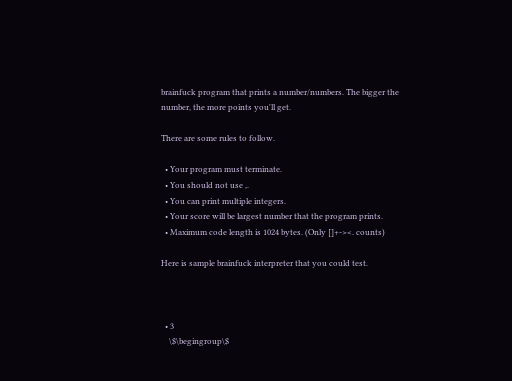brainfuck program that prints a number/numbers. The bigger the number, the more points you'll get.

There are some rules to follow.

  • Your program must terminate.
  • You should not use ,.
  • You can print multiple integers.
  • Your score will be largest number that the program prints.
  • Maximum code length is 1024 bytes. (Only []+-><. counts)

Here is sample brainfuck interpreter that you could test.



  • 3
    \$\begingroup\$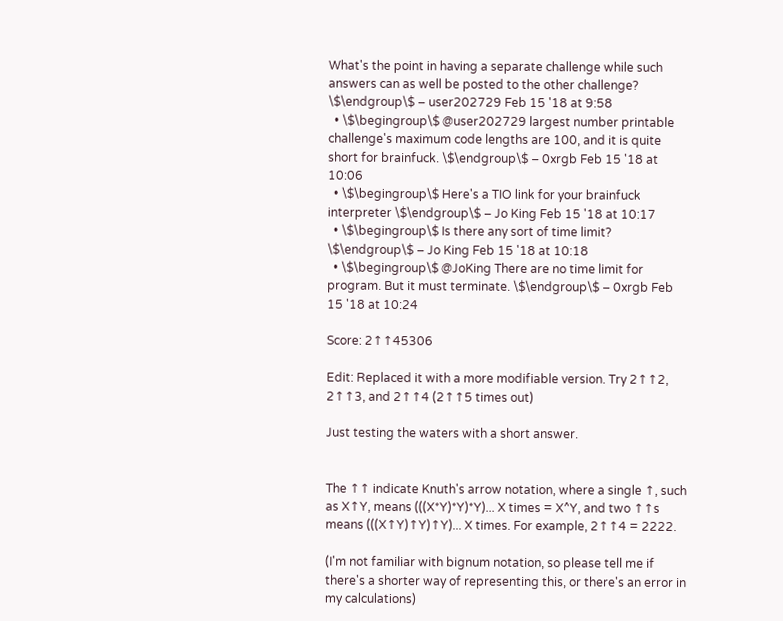What's the point in having a separate challenge while such answers can as well be posted to the other challenge? \$\endgroup\$ – user202729 Feb 15 '18 at 9:58
  • \$\begingroup\$ @user202729 largest number printable challenge's maximum code lengths are 100, and it is quite short for brainfuck. \$\endgroup\$ – 0xrgb Feb 15 '18 at 10:06
  • \$\begingroup\$ Here's a TIO link for your brainfuck interpreter \$\endgroup\$ – Jo King Feb 15 '18 at 10:17
  • \$\begingroup\$ Is there any sort of time limit? \$\endgroup\$ – Jo King Feb 15 '18 at 10:18
  • \$\begingroup\$ @JoKing There are no time limit for program. But it must terminate. \$\endgroup\$ – 0xrgb Feb 15 '18 at 10:24

Score: 2↑↑45306

Edit: Replaced it with a more modifiable version. Try 2↑↑2, 2↑↑3, and 2↑↑4 (2↑↑5 times out)

Just testing the waters with a short answer.


The ↑↑ indicate Knuth's arrow notation, where a single ↑, such as X↑Y, means (((X*Y)*Y)*Y)... X times = X^Y, and two ↑↑s means (((X↑Y)↑Y)↑Y)... X times. For example, 2↑↑4 = 2222.

(I'm not familiar with bignum notation, so please tell me if there's a shorter way of representing this, or there's an error in my calculations)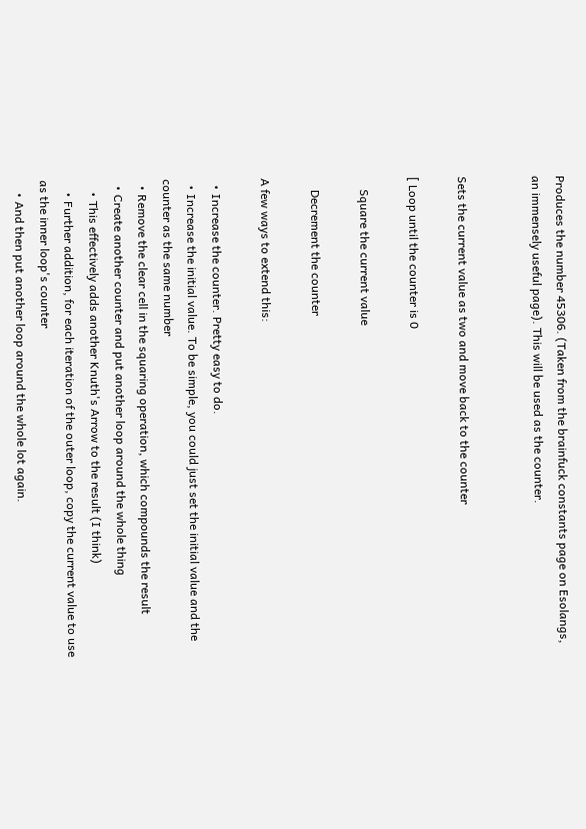Produces the number 45306. (Taken from the brainfuck constants page on Esolangs, an immensely useful page). This will be used as the counter.


Sets the current value as two and move back to the counter

[ Loop until the counter is 0

    Square the current value

    Decrement the counter

A few ways to extend this:

  • Increase the counter. Pretty easy to do.
  • Increase the initial value. To be simple, you could just set the initial value and the counter as the same number
  • Remove the clear cell in the squaring operation, which compounds the result
  • Create another counter and put another loop around the whole thing
    • This effectively adds another Knuth's Arrow to the result (I think)
    • Further addition, for each iteration of the outer loop, copy the current value to use as the inner loop's counter
    • And then put another loop around the whole lot again.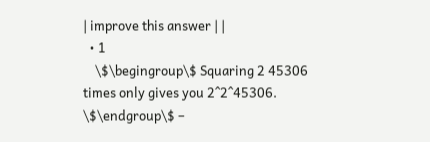| improve this answer | |
  • 1
    \$\begingroup\$ Squaring 2 45306 times only gives you 2^2^45306. \$\endgroup\$ –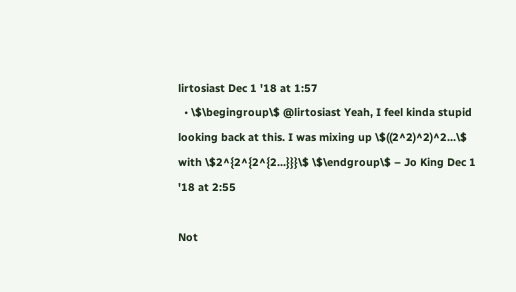lirtosiast Dec 1 '18 at 1:57
  • \$\begingroup\$ @lirtosiast Yeah, I feel kinda stupid looking back at this. I was mixing up \$((2^2)^2)^2...\$ with \$2^{2^{2^{2...}}}\$ \$\endgroup\$ – Jo King Dec 1 '18 at 2:55

Not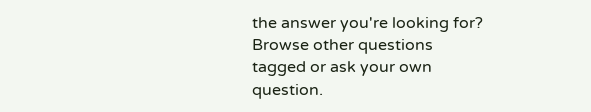the answer you're looking for? Browse other questions tagged or ask your own question.